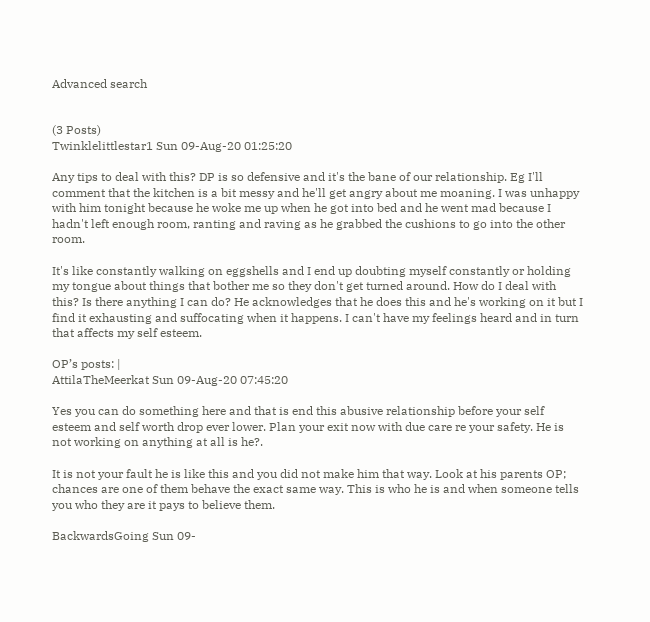Advanced search


(3 Posts)
Twinklelittlestar1 Sun 09-Aug-20 01:25:20

Any tips to deal with this? DP is so defensive and it's the bane of our relationship. Eg I'll comment that the kitchen is a bit messy and he'll get angry about me moaning. I was unhappy with him tonight because he woke me up when he got into bed and he went mad because I hadn't left enough room, ranting and raving as he grabbed the cushions to go into the other room.

It's like constantly walking on eggshells and I end up doubting myself constantly or holding my tongue about things that bother me so they don't get turned around. How do I deal with this? Is there anything I can do? He acknowledges that he does this and he's working on it but I find it exhausting and suffocating when it happens. I can't have my feelings heard and in turn that affects my self esteem.

OP’s posts: |
AttilaTheMeerkat Sun 09-Aug-20 07:45:20

Yes you can do something here and that is end this abusive relationship before your self esteem and self worth drop ever lower. Plan your exit now with due care re your safety. He is not working on anything at all is he?.

It is not your fault he is like this and you did not make him that way. Look at his parents OP; chances are one of them behave the exact same way. This is who he is and when someone tells you who they are it pays to believe them.

BackwardsGoing Sun 09-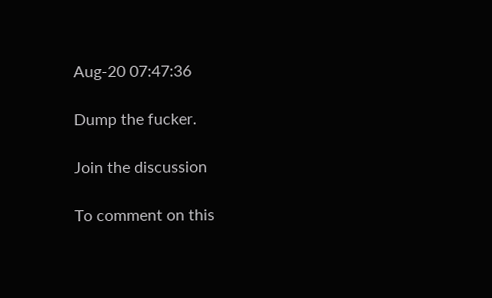Aug-20 07:47:36

Dump the fucker.

Join the discussion

To comment on this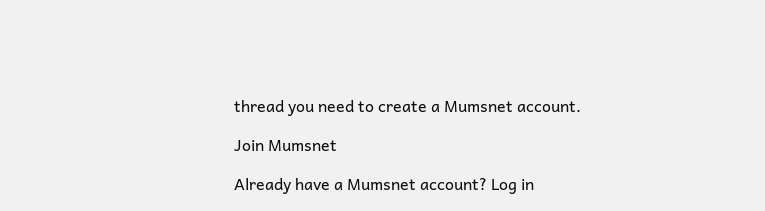thread you need to create a Mumsnet account.

Join Mumsnet

Already have a Mumsnet account? Log in